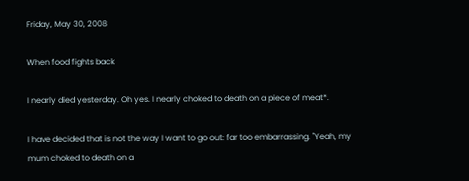Friday, May 30, 2008

When food fights back

I nearly died yesterday. Oh yes. I nearly choked to death on a piece of meat*.

I have decided that is not the way I want to go out: far too embarrassing. "Yeah, my mum choked to death on a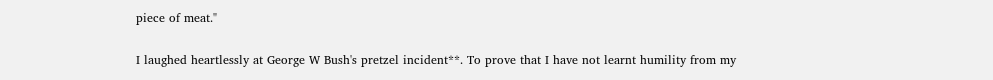piece of meat."

I laughed heartlessly at George W Bush's pretzel incident**. To prove that I have not learnt humility from my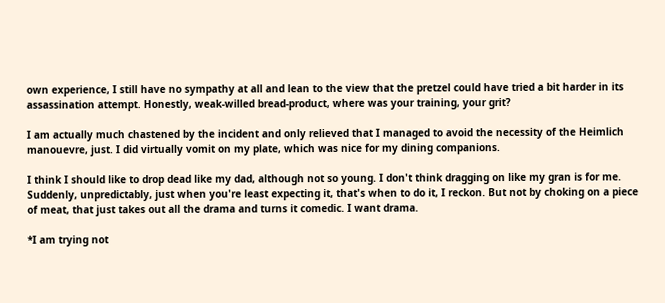own experience, I still have no sympathy at all and lean to the view that the pretzel could have tried a bit harder in its assassination attempt. Honestly, weak-willed bread-product, where was your training, your grit?

I am actually much chastened by the incident and only relieved that I managed to avoid the necessity of the Heimlich manouevre, just. I did virtually vomit on my plate, which was nice for my dining companions.

I think I should like to drop dead like my dad, although not so young. I don't think dragging on like my gran is for me. Suddenly, unpredictably, just when you're least expecting it, that's when to do it, I reckon. But not by choking on a piece of meat, that just takes out all the drama and turns it comedic. I want drama.

*I am trying not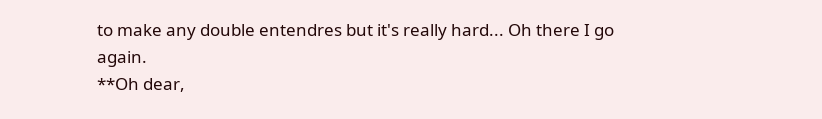to make any double entendres but it's really hard... Oh there I go again.
**Oh dear,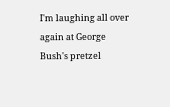I'm laughing all over again at George Bush's pretzel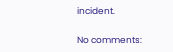incident.

No comments: